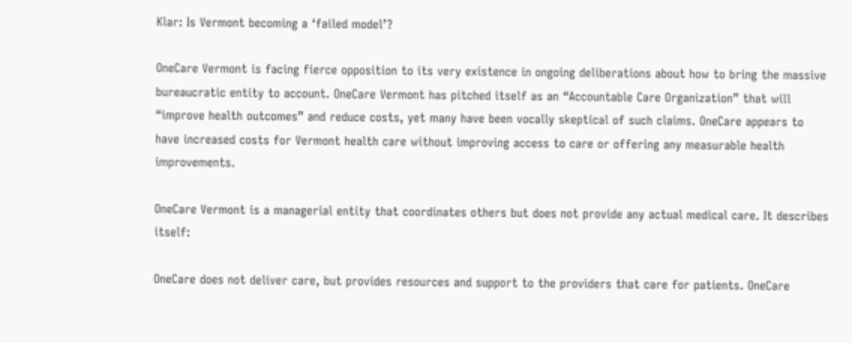Klar: Is Vermont becoming a ‘failed model’?

OneCare Vermont is facing fierce opposition to its very existence in ongoing deliberations about how to bring the massive bureaucratic entity to account. OneCare Vermont has pitched itself as an “Accountable Care Organization” that will “improve health outcomes” and reduce costs, yet many have been vocally skeptical of such claims. OneCare appears to have increased costs for Vermont health care without improving access to care or offering any measurable health improvements.

OneCare Vermont is a managerial entity that coordinates others but does not provide any actual medical care. It describes itself:

OneCare does not deliver care, but provides resources and support to the providers that care for patients. OneCare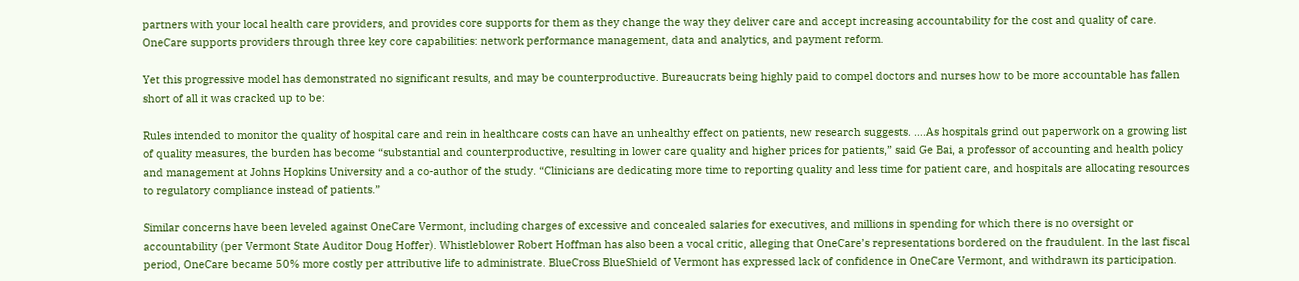partners with your local health care providers, and provides core supports for them as they change the way they deliver care and accept increasing accountability for the cost and quality of care. OneCare supports providers through three key core capabilities: network performance management, data and analytics, and payment reform.

Yet this progressive model has demonstrated no significant results, and may be counterproductive. Bureaucrats being highly paid to compel doctors and nurses how to be more accountable has fallen short of all it was cracked up to be:

Rules intended to monitor the quality of hospital care and rein in healthcare costs can have an unhealthy effect on patients, new research suggests. ….As hospitals grind out paperwork on a growing list of quality measures, the burden has become “substantial and counterproductive, resulting in lower care quality and higher prices for patients,” said Ge Bai, a professor of accounting and health policy and management at Johns Hopkins University and a co-author of the study. “Clinicians are dedicating more time to reporting quality and less time for patient care, and hospitals are allocating resources to regulatory compliance instead of patients.”

Similar concerns have been leveled against OneCare Vermont, including charges of excessive and concealed salaries for executives, and millions in spending for which there is no oversight or accountability (per Vermont State Auditor Doug Hoffer). Whistleblower Robert Hoffman has also been a vocal critic, alleging that OneCare’s representations bordered on the fraudulent. In the last fiscal period, OneCare became 50% more costly per attributive life to administrate. BlueCross BlueShield of Vermont has expressed lack of confidence in OneCare Vermont, and withdrawn its participation.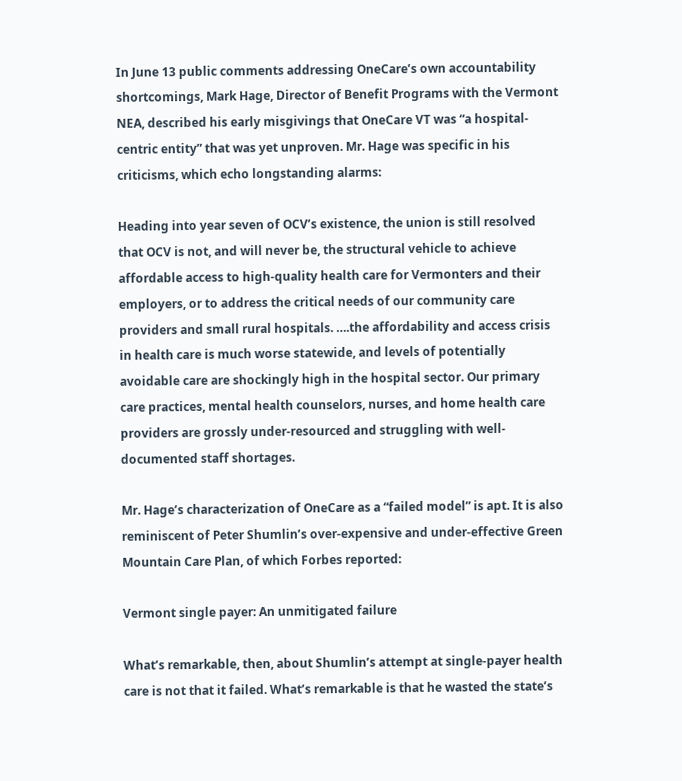In June 13 public comments addressing OneCare’s own accountability shortcomings, Mark Hage, Director of Benefit Programs with the Vermont NEA, described his early misgivings that OneCare VT was “a hospital-centric entity” that was yet unproven. Mr. Hage was specific in his criticisms, which echo longstanding alarms:

Heading into year seven of OCV’s existence, the union is still resolved that OCV is not, and will never be, the structural vehicle to achieve affordable access to high-quality health care for Vermonters and their employers, or to address the critical needs of our community care providers and small rural hospitals. ….the affordability and access crisis in health care is much worse statewide, and levels of potentially avoidable care are shockingly high in the hospital sector. Our primary care practices, mental health counselors, nurses, and home health care providers are grossly under-resourced and struggling with well-documented staff shortages.

Mr. Hage’s characterization of OneCare as a “failed model” is apt. It is also reminiscent of Peter Shumlin’s over-expensive and under-effective Green Mountain Care Plan, of which Forbes reported:

Vermont single payer: An unmitigated failure

What’s remarkable, then, about Shumlin’s attempt at single-payer health care is not that it failed. What’s remarkable is that he wasted the state’s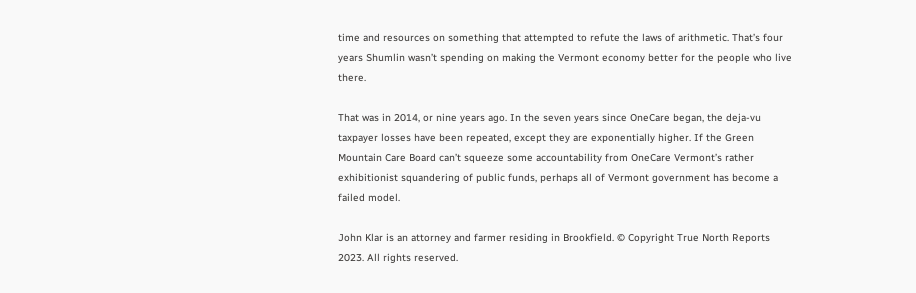time and resources on something that attempted to refute the laws of arithmetic. That’s four years Shumlin wasn’t spending on making the Vermont economy better for the people who live there.

That was in 2014, or nine years ago. In the seven years since OneCare began, the deja-vu taxpayer losses have been repeated, except they are exponentially higher. If the Green Mountain Care Board can’t squeeze some accountability from OneCare Vermont’s rather exhibitionist squandering of public funds, perhaps all of Vermont government has become a failed model.

John Klar is an attorney and farmer residing in Brookfield. © Copyright True North Reports 2023. All rights reserved.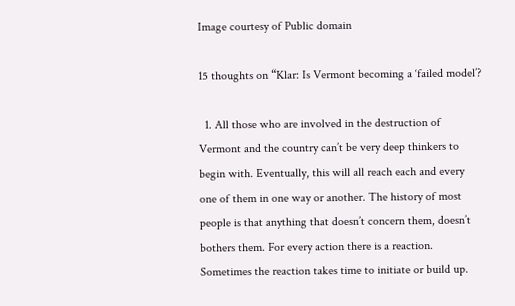Image courtesy of Public domain

15 thoughts on “Klar: Is Vermont becoming a ‘failed model’?

  1. All those who are involved in the destruction of Vermont and the country can’t be very deep thinkers to begin with. Eventually, this will all reach each and every one of them in one way or another. The history of most people is that anything that doesn’t concern them, doesn’t bothers them. For every action there is a reaction. Sometimes the reaction takes time to initiate or build up.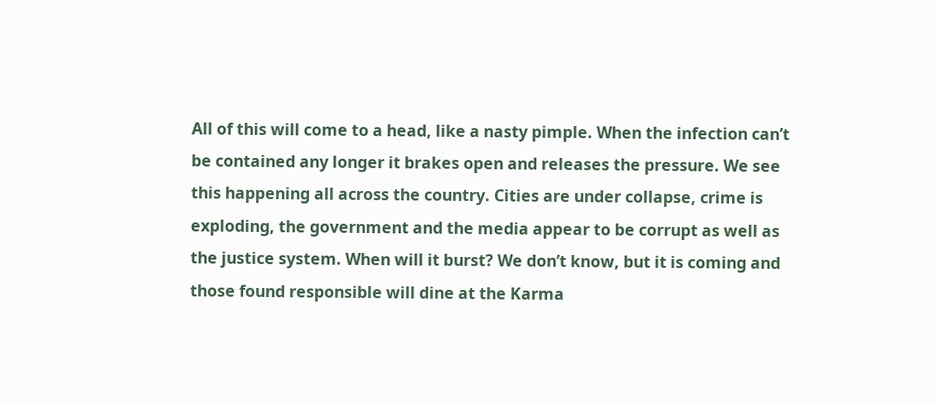All of this will come to a head, like a nasty pimple. When the infection can’t be contained any longer it brakes open and releases the pressure. We see this happening all across the country. Cities are under collapse, crime is exploding, the government and the media appear to be corrupt as well as the justice system. When will it burst? We don’t know, but it is coming and those found responsible will dine at the Karma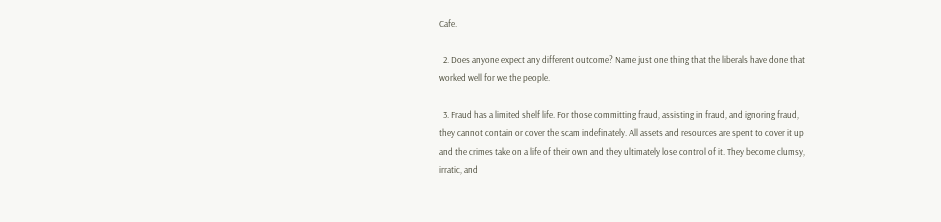Cafe.

  2. Does anyone expect any different outcome? Name just one thing that the liberals have done that worked well for we the people.

  3. Fraud has a limited shelf life. For those committing fraud, assisting in fraud, and ignoring fraud, they cannot contain or cover the scam indefinately. All assets and resources are spent to cover it up and the crimes take on a life of their own and they ultimately lose control of it. They become clumsy, irratic, and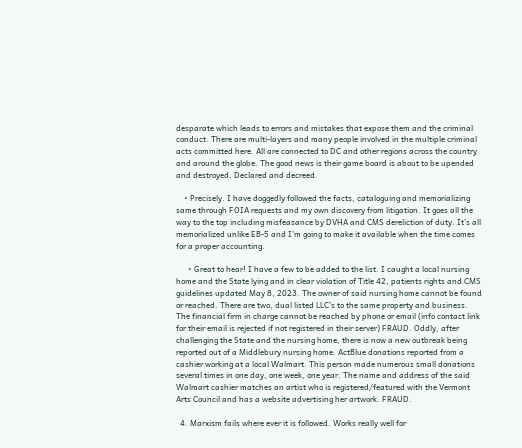desparate which leads to errors and mistakes that expose them and the criminal conduct. There are multi-layers and many people involved in the multiple criminal acts committed here. All are connected to DC and other regions across the country and around the globe. The good news is their game board is about to be upended and destroyed. Declared and decreed.

    • Precisely. I have doggedly followed the facts, cataloguing and memorializing same through FOIA requests and my own discovery from litigation. It goes all the way to the top including misfeasance by DVHA and CMS dereliction of duty. It’s all memorialized unlike EB-5 and I’m going to make it available when the time comes for a proper accounting.

      • Great to hear! I have a few to be added to the list. I caught a local nursing home and the State lying and in clear violation of Title 42, patients rights and CMS guidelines updated May 8, 2023. The owner of said nursing home cannot be found or reached. There are two, dual listed LLC’s to the same property and business. The financial firm in charge cannot be reached by phone or email (info contact link for their email is rejected if not registered in their server) FRAUD. Oddly, after challenging the State and the nursing home, there is now a new outbreak being reported out of a Middlebury nursing home. ActBlue donations reported from a cashier working at a local Walmart. This person made numerous small donations several times in one day, one week, one year. The name and address of the said Walmart cashier matches an artist who is registered/featured with the Vermont Arts Council and has a website advertising her artwork. FRAUD.

  4. Marxism fails where ever it is followed. Works really well for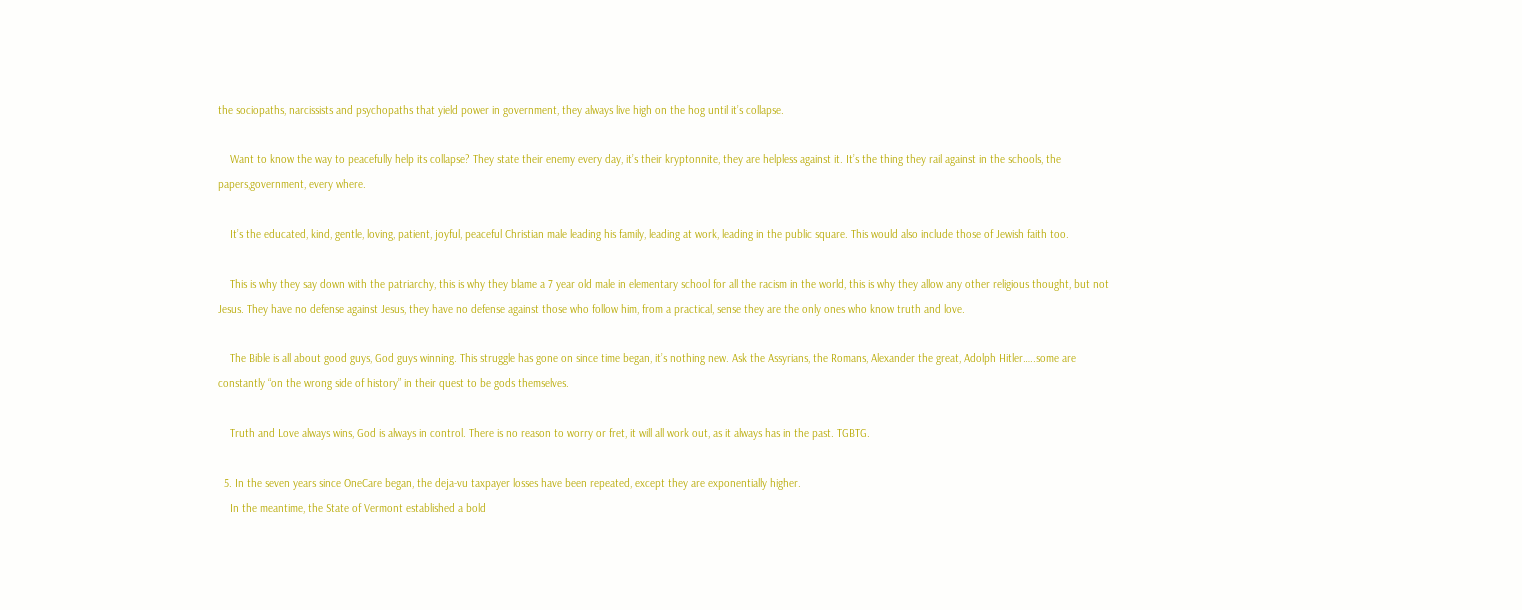the sociopaths, narcissists and psychopaths that yield power in government, they always live high on the hog until it’s collapse.

    Want to know the way to peacefully help its collapse? They state their enemy every day, it’s their kryptonnite, they are helpless against it. It’s the thing they rail against in the schools, the papers,government, every where.

    It’s the educated, kind, gentle, loving, patient, joyful, peaceful Christian male leading his family, leading at work, leading in the public square. This would also include those of Jewish faith too.

    This is why they say down with the patriarchy, this is why they blame a 7 year old male in elementary school for all the racism in the world, this is why they allow any other religious thought, but not Jesus. They have no defense against Jesus, they have no defense against those who follow him, from a practical, sense they are the only ones who know truth and love.

    The Bible is all about good guys, God guys winning. This struggle has gone on since time began, it’s nothing new. Ask the Assyrians, the Romans, Alexander the great, Adolph Hitler…..some are constantly “on the wrong side of history” in their quest to be gods themselves.

    Truth and Love always wins, God is always in control. There is no reason to worry or fret, it will all work out, as it always has in the past. TGBTG.

  5. In the seven years since OneCare began, the deja-vu taxpayer losses have been repeated, except they are exponentially higher.
    In the meantime, the State of Vermont established a bold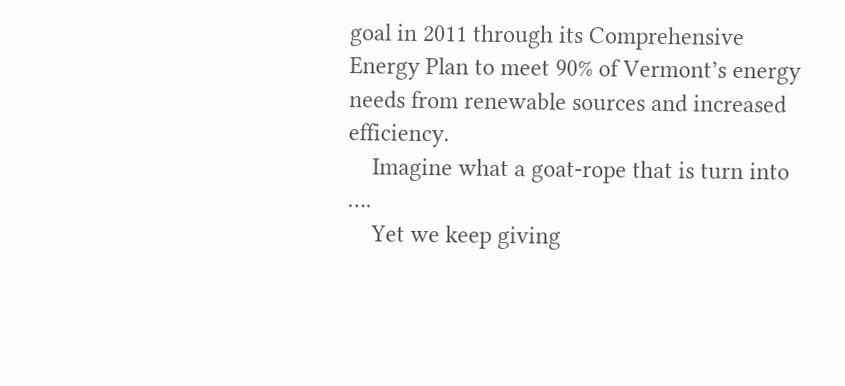goal in 2011 through its Comprehensive Energy Plan to meet 90% of Vermont’s energy needs from renewable sources and increased efficiency.
    Imagine what a goat-rope that is turn into ….
    Yet we keep giving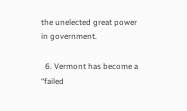the unelected great power in government.

  6. Vermont has become a “failed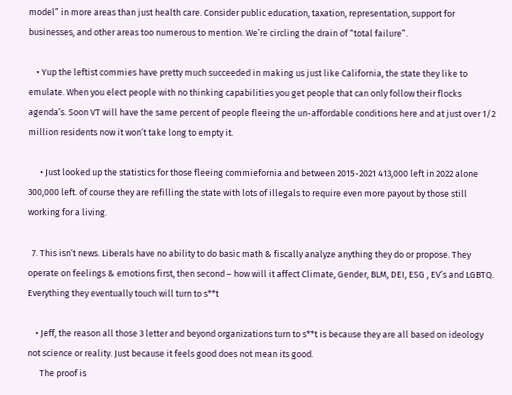model” in more areas than just health care. Consider public education, taxation, representation, support for businesses, and other areas too numerous to mention. We’re circling the drain of “total failure”.

    • Yup the leftist commies have pretty much succeeded in making us just like California, the state they like to emulate. When you elect people with no thinking capabilities you get people that can only follow their flocks agenda’s. Soon VT will have the same percent of people fleeing the un-affordable conditions here and at just over 1/2 million residents now it won’t take long to empty it.

      • Just looked up the statistics for those fleeing commiefornia and between 2015-2021 413,000 left in 2022 alone 300,000 left. of course they are refilling the state with lots of illegals to require even more payout by those still working for a living.

  7. This isn’t news. Liberals have no ability to do basic math & fiscally analyze anything they do or propose. They operate on feelings & emotions first, then second – how will it affect Climate, Gender, BLM, DEI, ESG , EV’s and LGBTQ. Everything they eventually touch will turn to s**t

    • Jeff, the reason all those 3 letter and beyond organizations turn to s**t is because they are all based on ideology not science or reality. Just because it feels good does not mean its good.
      The proof is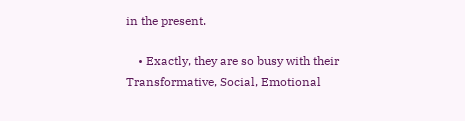in the present.

    • Exactly, they are so busy with their Transformative, Social, Emotional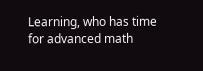Learning, who has time for advanced math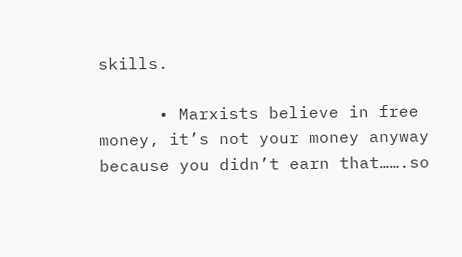skills.

      • Marxists believe in free money, it’s not your money anyway because you didn’t earn that…….so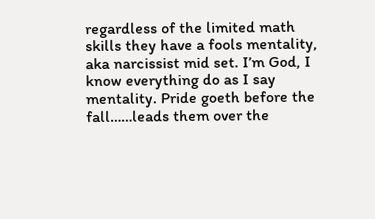regardless of the limited math skills they have a fools mentality, aka narcissist mid set. I’m God, I know everything do as I say mentality. Pride goeth before the fall……leads them over the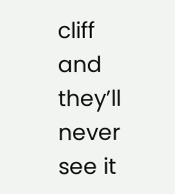cliff and they’ll never see it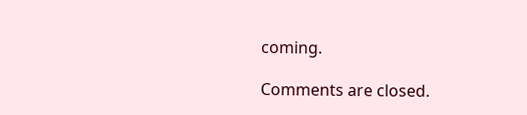coming.

Comments are closed.